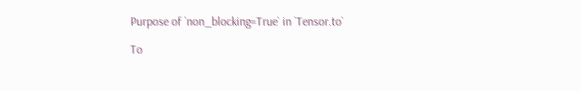Purpose of `non_blocking=True` in `Tensor.to`

To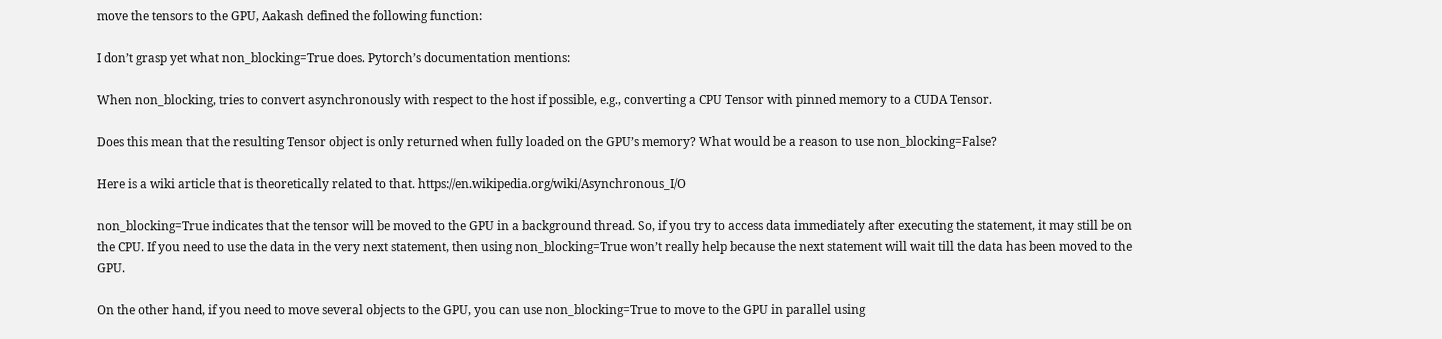move the tensors to the GPU, Aakash defined the following function:

I don’t grasp yet what non_blocking=True does. Pytorch’s documentation mentions:

When non_blocking, tries to convert asynchronously with respect to the host if possible, e.g., converting a CPU Tensor with pinned memory to a CUDA Tensor.

Does this mean that the resulting Tensor object is only returned when fully loaded on the GPU’s memory? What would be a reason to use non_blocking=False?

Here is a wiki article that is theoretically related to that. https://en.wikipedia.org/wiki/Asynchronous_I/O

non_blocking=True indicates that the tensor will be moved to the GPU in a background thread. So, if you try to access data immediately after executing the statement, it may still be on the CPU. If you need to use the data in the very next statement, then using non_blocking=True won’t really help because the next statement will wait till the data has been moved to the GPU.

On the other hand, if you need to move several objects to the GPU, you can use non_blocking=True to move to the GPU in parallel using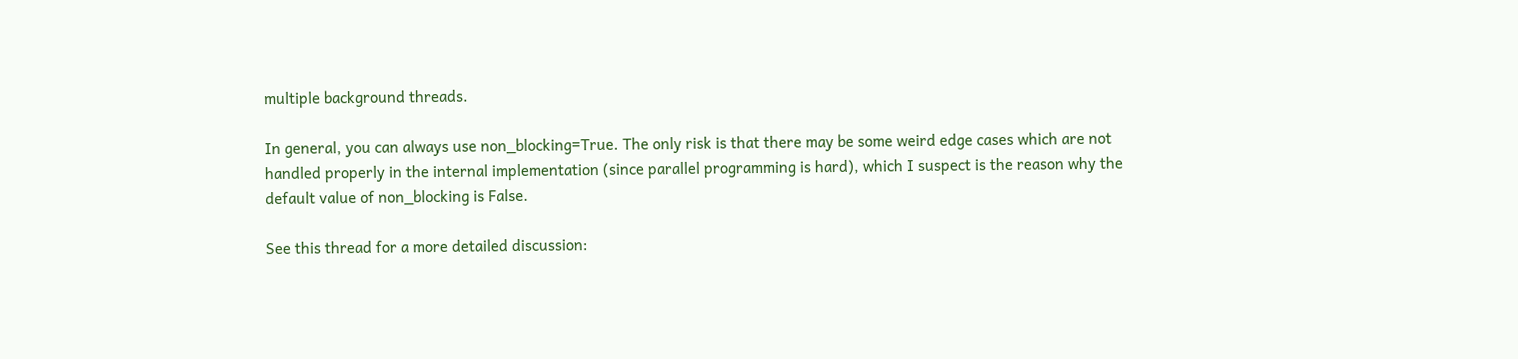multiple background threads.

In general, you can always use non_blocking=True. The only risk is that there may be some weird edge cases which are not handled properly in the internal implementation (since parallel programming is hard), which I suspect is the reason why the default value of non_blocking is False.

See this thread for a more detailed discussion: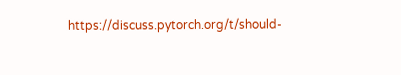https://discuss.pytorch.org/t/should-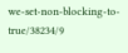we-set-non-blocking-to-true/38234/9